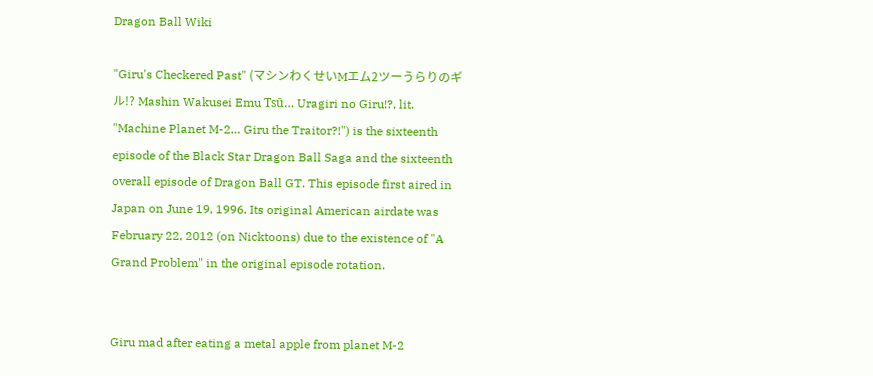Dragon Ball Wiki

"Giru's Checkered Past" (マシンわくせいMエム2ツーうらりのギル!? Mashin Wakusei Emu Tsū… Uragiri no Giru!?, lit. "Machine Planet M-2… Giru the Traitor?!") is the sixteenth episode of the Black Star Dragon Ball Saga and the sixteenth overall episode of Dragon Ball GT. This episode first aired in Japan on June 19, 1996. Its original American airdate was February 22, 2012 (on Nicktoons) due to the existence of "A Grand Problem" in the original episode rotation.


Giru mad after eating a metal apple from planet M-2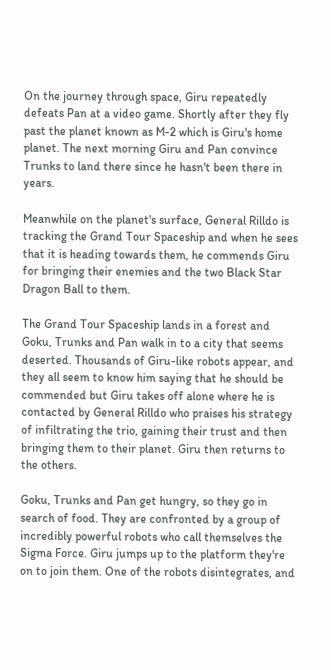On the journey through space, Giru repeatedly defeats Pan at a video game. Shortly after they fly past the planet known as M-2 which is Giru's home planet. The next morning Giru and Pan convince Trunks to land there since he hasn't been there in years.

Meanwhile on the planet's surface, General Rilldo is tracking the Grand Tour Spaceship and when he sees that it is heading towards them, he commends Giru for bringing their enemies and the two Black Star Dragon Ball to them.

The Grand Tour Spaceship lands in a forest and Goku, Trunks and Pan walk in to a city that seems deserted. Thousands of Giru-like robots appear, and they all seem to know him saying that he should be commended but Giru takes off alone where he is contacted by General Rilldo who praises his strategy of infiltrating the trio, gaining their trust and then bringing them to their planet. Giru then returns to the others.

Goku, Trunks and Pan get hungry, so they go in search of food. They are confronted by a group of incredibly powerful robots who call themselves the Sigma Force. Giru jumps up to the platform they're on to join them. One of the robots disintegrates, and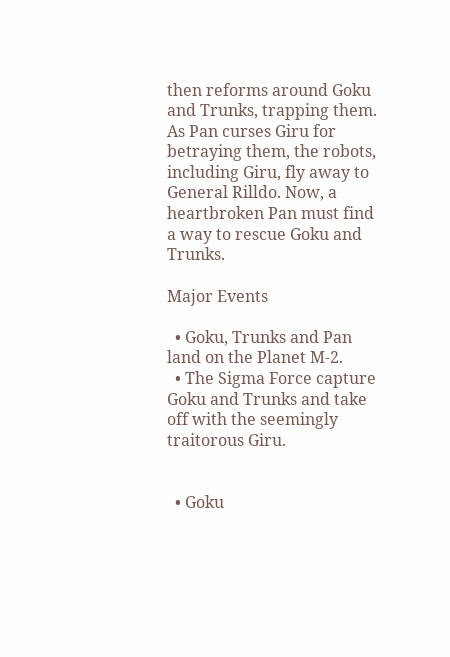then reforms around Goku and Trunks, trapping them. As Pan curses Giru for betraying them, the robots, including Giru, fly away to General Rilldo. Now, a heartbroken Pan must find a way to rescue Goku and Trunks.

Major Events

  • Goku, Trunks and Pan land on the Planet M-2.
  • The Sigma Force capture Goku and Trunks and take off with the seemingly traitorous Giru.


  • Goku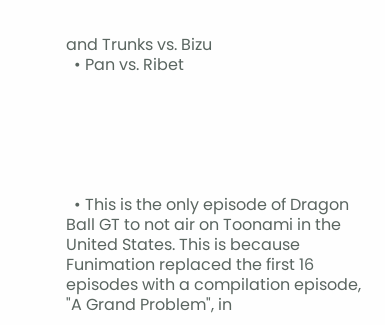and Trunks vs. Bizu
  • Pan vs. Ribet






  • This is the only episode of Dragon Ball GT to not air on Toonami in the United States. This is because Funimation replaced the first 16 episodes with a compilation episode, "A Grand Problem", in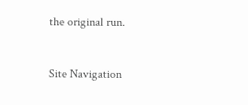the original run.


Site Navigation